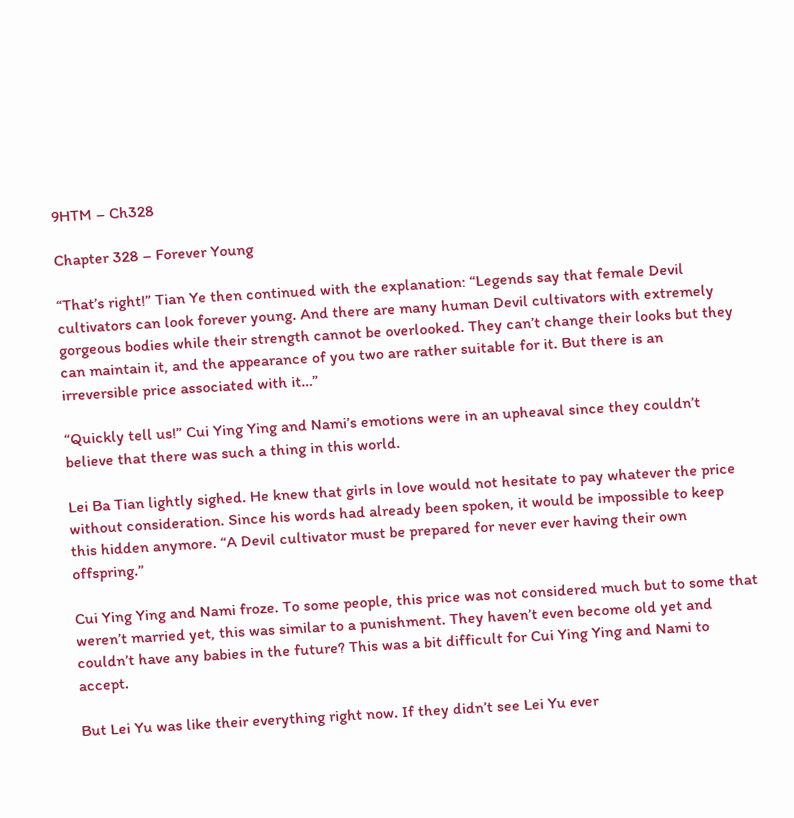9HTM – Ch328

Chapter 328 – Forever Young

“That’s right!” Tian Ye then continued with the explanation: “Legends say that female Devil cultivators can look forever young. And there are many human Devil cultivators with extremely gorgeous bodies while their strength cannot be overlooked. They can’t change their looks but they can maintain it, and the appearance of you two are rather suitable for it. But there is an irreversible price associated with it…”

“Quickly tell us!” Cui Ying Ying and Nami’s emotions were in an upheaval since they couldn’t believe that there was such a thing in this world.

Lei Ba Tian lightly sighed. He knew that girls in love would not hesitate to pay whatever the price without consideration. Since his words had already been spoken, it would be impossible to keep this hidden anymore. “A Devil cultivator must be prepared for never ever having their own offspring.”

Cui Ying Ying and Nami froze. To some people, this price was not considered much but to some that weren’t married yet, this was similar to a punishment. They haven’t even become old yet and couldn’t have any babies in the future? This was a bit difficult for Cui Ying Ying and Nami to accept.

But Lei Yu was like their everything right now. If they didn’t see Lei Yu ever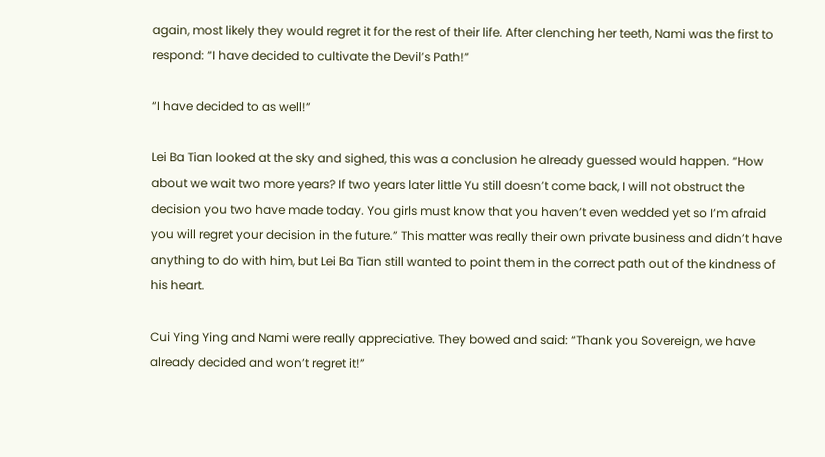again, most likely they would regret it for the rest of their life. After clenching her teeth, Nami was the first to respond: “I have decided to cultivate the Devil’s Path!”

“I have decided to as well!”

Lei Ba Tian looked at the sky and sighed, this was a conclusion he already guessed would happen. “How about we wait two more years? If two years later little Yu still doesn’t come back, I will not obstruct the decision you two have made today. You girls must know that you haven’t even wedded yet so I’m afraid you will regret your decision in the future.” This matter was really their own private business and didn’t have anything to do with him, but Lei Ba Tian still wanted to point them in the correct path out of the kindness of his heart.

Cui Ying Ying and Nami were really appreciative. They bowed and said: “Thank you Sovereign, we have already decided and won’t regret it!”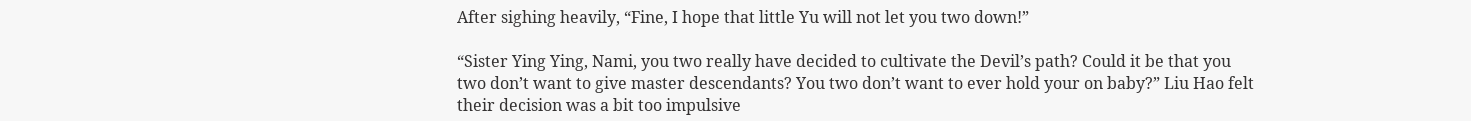After sighing heavily, “Fine, I hope that little Yu will not let you two down!”

“Sister Ying Ying, Nami, you two really have decided to cultivate the Devil’s path? Could it be that you two don’t want to give master descendants? You two don’t want to ever hold your on baby?” Liu Hao felt their decision was a bit too impulsive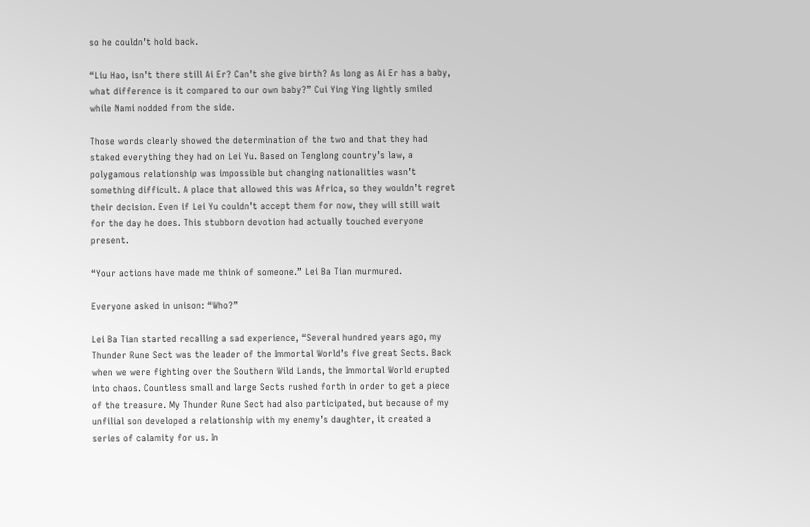so he couldn’t hold back.

“Liu Hao, isn’t there still Ai Er? Can’t she give birth? As long as Ai Er has a baby, what difference is it compared to our own baby?” Cui Ying Ying lightly smiled while Nami nodded from the side.

Those words clearly showed the determination of the two and that they had staked everything they had on Lei Yu. Based on Tenglong country’s law, a polygamous relationship was impossible but changing nationalities wasn’t something difficult. A place that allowed this was Africa, so they wouldn’t regret their decision. Even if Lei Yu couldn’t accept them for now, they will still wait for the day he does. This stubborn devotion had actually touched everyone present.

“Your actions have made me think of someone.” Lei Ba Tian murmured.

Everyone asked in unison: “Who?”

Lei Ba Tian started recalling a sad experience, “Several hundred years ago, my Thunder Rune Sect was the leader of the Immortal World’s five great Sects. Back when we were fighting over the Southern Wild Lands, the Immortal World erupted into chaos. Countless small and large Sects rushed forth in order to get a piece of the treasure. My Thunder Rune Sect had also participated, but because of my unfilial son developed a relationship with my enemy’s daughter, it created a series of calamity for us. In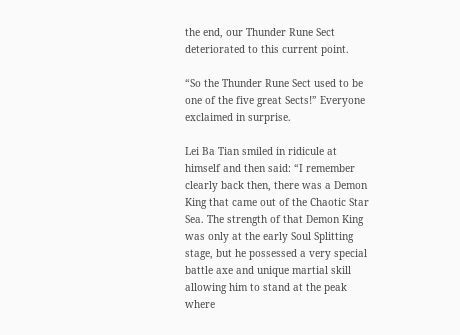the end, our Thunder Rune Sect deteriorated to this current point.

“So the Thunder Rune Sect used to be one of the five great Sects!” Everyone exclaimed in surprise.

Lei Ba Tian smiled in ridicule at himself and then said: “I remember clearly back then, there was a Demon King that came out of the Chaotic Star Sea. The strength of that Demon King was only at the early Soul Splitting stage, but he possessed a very special battle axe and unique martial skill allowing him to stand at the peak where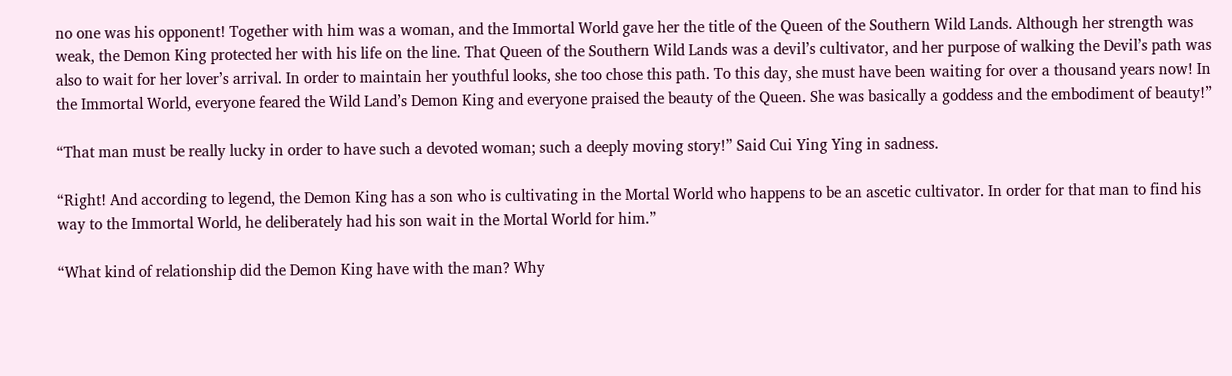no one was his opponent! Together with him was a woman, and the Immortal World gave her the title of the Queen of the Southern Wild Lands. Although her strength was weak, the Demon King protected her with his life on the line. That Queen of the Southern Wild Lands was a devil’s cultivator, and her purpose of walking the Devil’s path was also to wait for her lover’s arrival. In order to maintain her youthful looks, she too chose this path. To this day, she must have been waiting for over a thousand years now! In the Immortal World, everyone feared the Wild Land’s Demon King and everyone praised the beauty of the Queen. She was basically a goddess and the embodiment of beauty!”

“That man must be really lucky in order to have such a devoted woman; such a deeply moving story!” Said Cui Ying Ying in sadness.

“Right! And according to legend, the Demon King has a son who is cultivating in the Mortal World who happens to be an ascetic cultivator. In order for that man to find his way to the Immortal World, he deliberately had his son wait in the Mortal World for him.”

“What kind of relationship did the Demon King have with the man? Why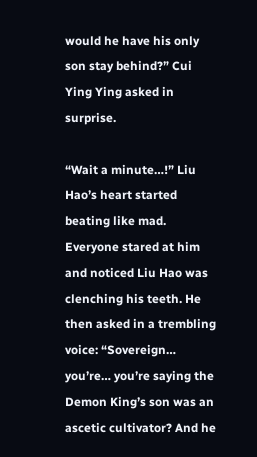would he have his only son stay behind?” Cui Ying Ying asked in surprise.

“Wait a minute…!” Liu Hao’s heart started beating like mad. Everyone stared at him and noticed Liu Hao was clenching his teeth. He then asked in a trembling voice: “Sovereign… you’re… you’re saying the Demon King’s son was an ascetic cultivator? And he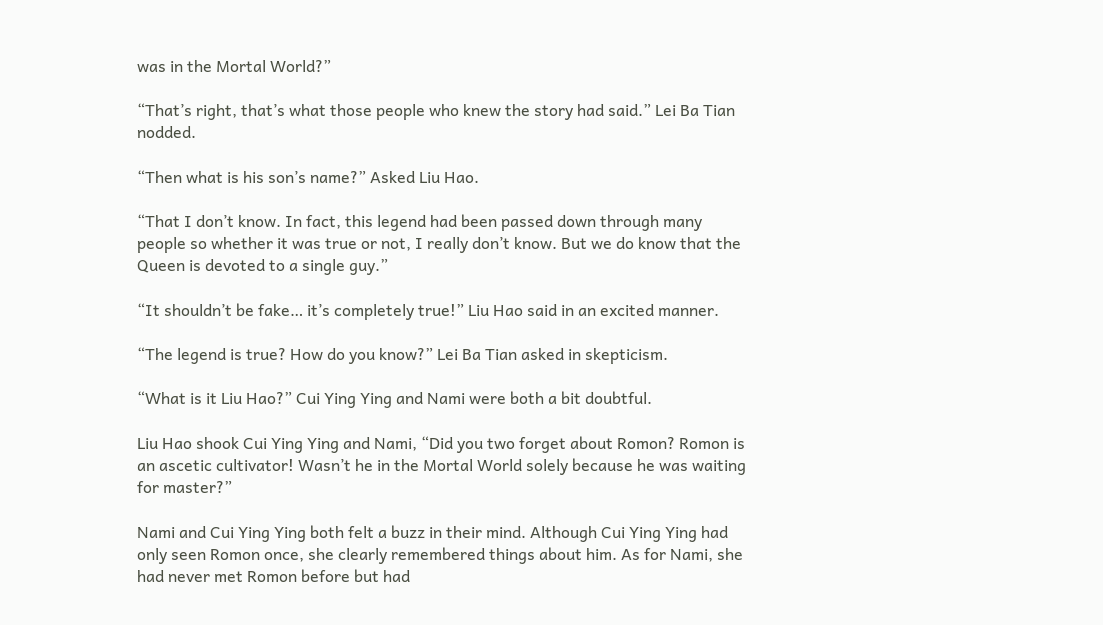was in the Mortal World?”

“That’s right, that’s what those people who knew the story had said.” Lei Ba Tian nodded.

“Then what is his son’s name?” Asked Liu Hao.

“That I don’t know. In fact, this legend had been passed down through many people so whether it was true or not, I really don’t know. But we do know that the Queen is devoted to a single guy.”

“It shouldn’t be fake… it’s completely true!” Liu Hao said in an excited manner.

“The legend is true? How do you know?” Lei Ba Tian asked in skepticism.

“What is it Liu Hao?” Cui Ying Ying and Nami were both a bit doubtful.

Liu Hao shook Cui Ying Ying and Nami, “Did you two forget about Romon? Romon is an ascetic cultivator! Wasn’t he in the Mortal World solely because he was waiting for master?”

Nami and Cui Ying Ying both felt a buzz in their mind. Although Cui Ying Ying had only seen Romon once, she clearly remembered things about him. As for Nami, she had never met Romon before but had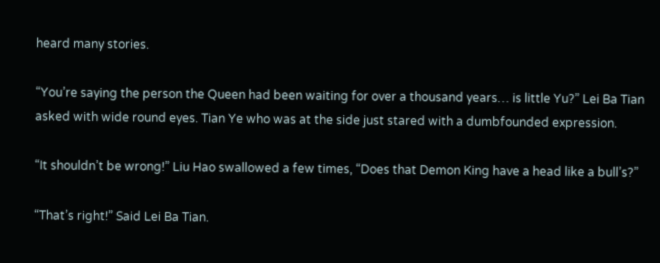heard many stories.

“You’re saying the person the Queen had been waiting for over a thousand years… is little Yu?” Lei Ba Tian asked with wide round eyes. Tian Ye who was at the side just stared with a dumbfounded expression.

“It shouldn’t be wrong!” Liu Hao swallowed a few times, “Does that Demon King have a head like a bull’s?”

“That’s right!” Said Lei Ba Tian.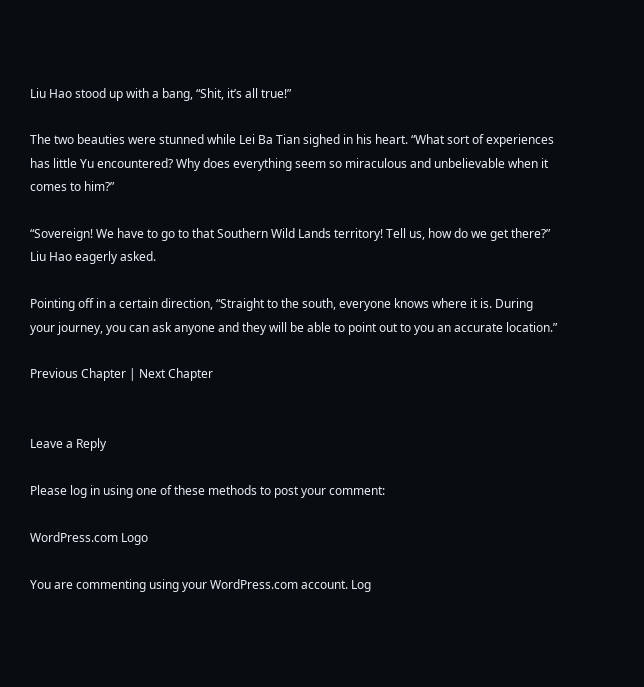Liu Hao stood up with a bang, “Shit, it’s all true!”

The two beauties were stunned while Lei Ba Tian sighed in his heart. “What sort of experiences has little Yu encountered? Why does everything seem so miraculous and unbelievable when it comes to him?”

“Sovereign! We have to go to that Southern Wild Lands territory! Tell us, how do we get there?” Liu Hao eagerly asked.

Pointing off in a certain direction, “Straight to the south, everyone knows where it is. During your journey, you can ask anyone and they will be able to point out to you an accurate location.”

Previous Chapter | Next Chapter


Leave a Reply

Please log in using one of these methods to post your comment:

WordPress.com Logo

You are commenting using your WordPress.com account. Log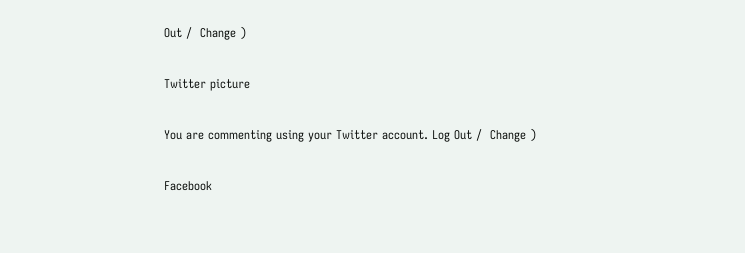Out /  Change )

Twitter picture

You are commenting using your Twitter account. Log Out /  Change )

Facebook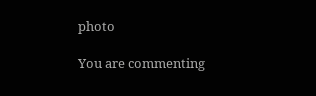photo

You are commenting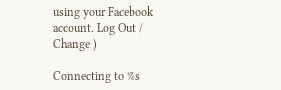using your Facebook account. Log Out /  Change )

Connecting to %s